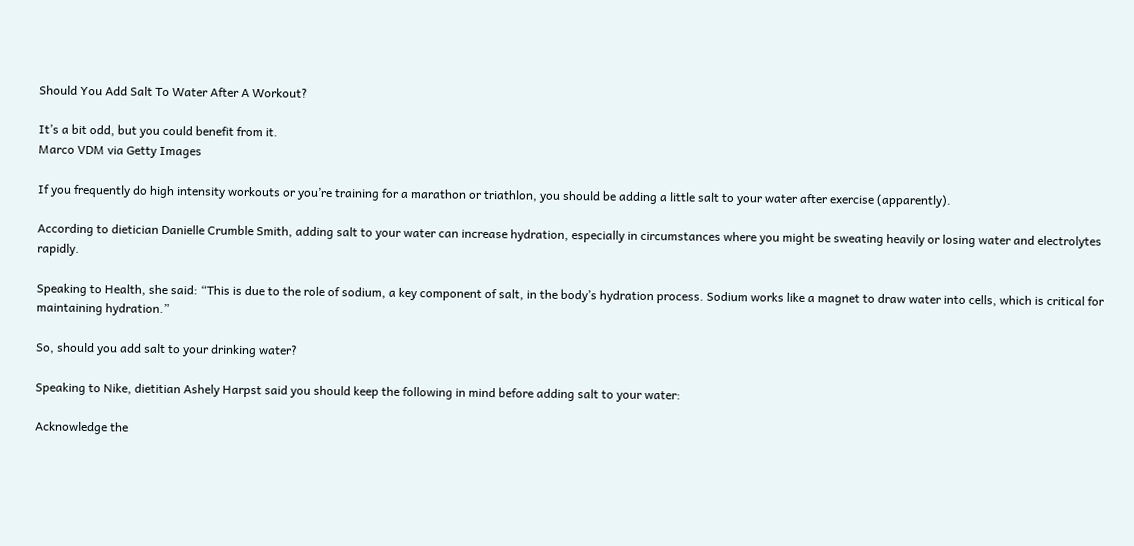Should You Add Salt To Water After A Workout?

It’s a bit odd, but you could benefit from it.
Marco VDM via Getty Images

If you frequently do high intensity workouts or you’re training for a marathon or triathlon, you should be adding a little salt to your water after exercise (apparently).

According to dietician Danielle Crumble Smith, adding salt to your water can increase hydration, especially in circumstances where you might be sweating heavily or losing water and electrolytes rapidly.

Speaking to Health, she said: “This is due to the role of sodium, a key component of salt, in the body’s hydration process. Sodium works like a magnet to draw water into cells, which is critical for maintaining hydration.”

So, should you add salt to your drinking water?

Speaking to Nike, dietitian Ashely Harpst said you should keep the following in mind before adding salt to your water:

Acknowledge the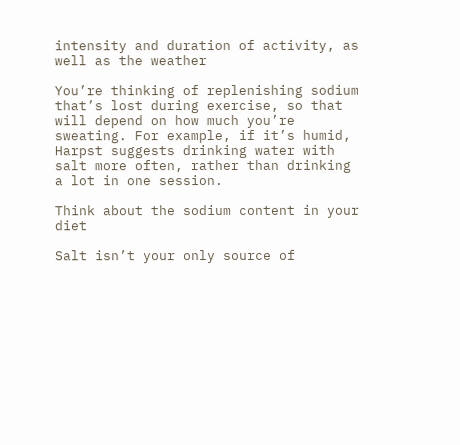intensity and duration of activity, as well as the weather

You’re thinking of replenishing sodium that’s lost during exercise, so that will depend on how much you’re sweating. For example, if it’s humid, Harpst suggests drinking water with salt more often, rather than drinking a lot in one session.

Think about the sodium content in your diet

Salt isn’t your only source of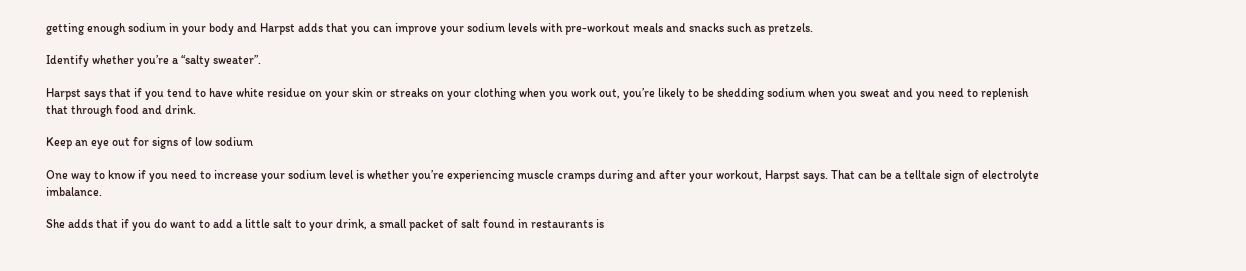getting enough sodium in your body and Harpst adds that you can improve your sodium levels with pre-workout meals and snacks such as pretzels.

Identify whether you’re a “salty sweater”.

Harpst says that if you tend to have white residue on your skin or streaks on your clothing when you work out, you’re likely to be shedding sodium when you sweat and you need to replenish that through food and drink.

Keep an eye out for signs of low sodium

One way to know if you need to increase your sodium level is whether you’re experiencing muscle cramps during and after your workout, Harpst says. That can be a telltale sign of electrolyte imbalance.

She adds that if you do want to add a little salt to your drink, a small packet of salt found in restaurants is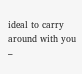ideal to carry around with you –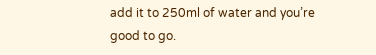add it to 250ml of water and you’re good to go.